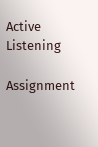Active Listening

Assignment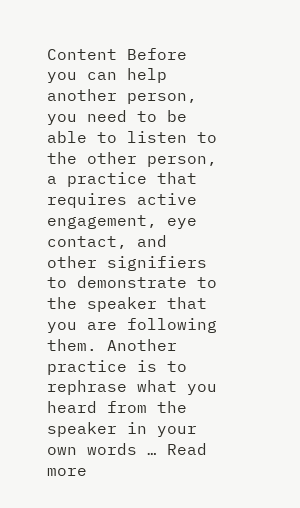Content Before you can help another person, you need to be able to listen to the other person, a practice that requires active engagement, eye contact, and other signifiers to demonstrate to the speaker that you are following them. Another practice is to rephrase what you heard from the speaker in your own words … Read more